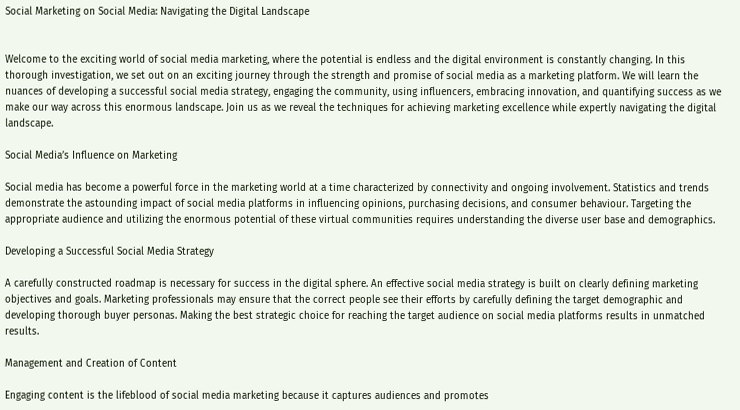Social Marketing on Social Media: Navigating the Digital Landscape


Welcome to the exciting world of social media marketing, where the potential is endless and the digital environment is constantly changing. In this thorough investigation, we set out on an exciting journey through the strength and promise of social media as a marketing platform. We will learn the nuances of developing a successful social media strategy, engaging the community, using influencers, embracing innovation, and quantifying success as we make our way across this enormous landscape. Join us as we reveal the techniques for achieving marketing excellence while expertly navigating the digital landscape.

Social Media’s Influence on Marketing

Social media has become a powerful force in the marketing world at a time characterized by connectivity and ongoing involvement. Statistics and trends demonstrate the astounding impact of social media platforms in influencing opinions, purchasing decisions, and consumer behaviour. Targeting the appropriate audience and utilizing the enormous potential of these virtual communities requires understanding the diverse user base and demographics.

Developing a Successful Social Media Strategy

A carefully constructed roadmap is necessary for success in the digital sphere. An effective social media strategy is built on clearly defining marketing objectives and goals. Marketing professionals may ensure that the correct people see their efforts by carefully defining the target demographic and developing thorough buyer personas. Making the best strategic choice for reaching the target audience on social media platforms results in unmatched results.

Management and Creation of Content

Engaging content is the lifeblood of social media marketing because it captures audiences and promotes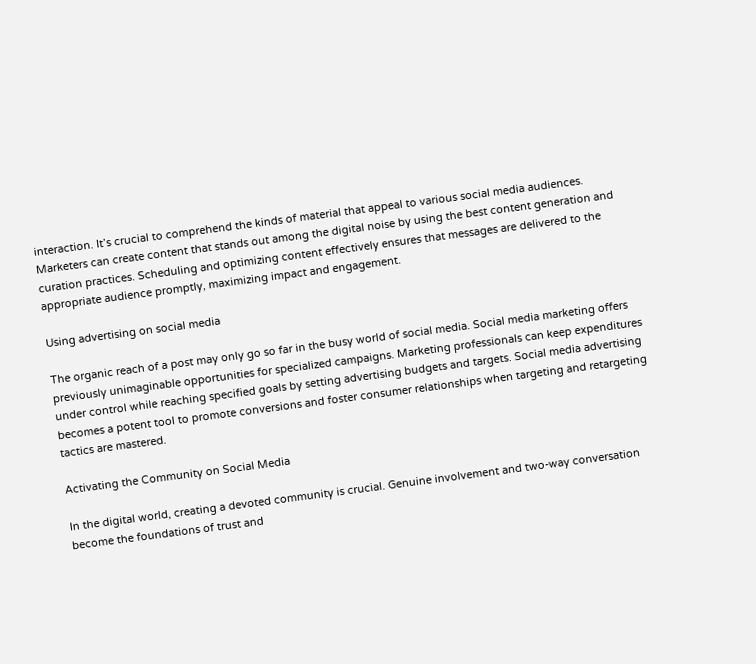interaction. It’s crucial to comprehend the kinds of material that appeal to various social media audiences. Marketers can create content that stands out among the digital noise by using the best content generation and curation practices. Scheduling and optimizing content effectively ensures that messages are delivered to the appropriate audience promptly, maximizing impact and engagement.

Using advertising on social media

The organic reach of a post may only go so far in the busy world of social media. Social media marketing offers previously unimaginable opportunities for specialized campaigns. Marketing professionals can keep expenditures under control while reaching specified goals by setting advertising budgets and targets. Social media advertising becomes a potent tool to promote conversions and foster consumer relationships when targeting and retargeting tactics are mastered.

Activating the Community on Social Media

In the digital world, creating a devoted community is crucial. Genuine involvement and two-way conversation become the foundations of trust and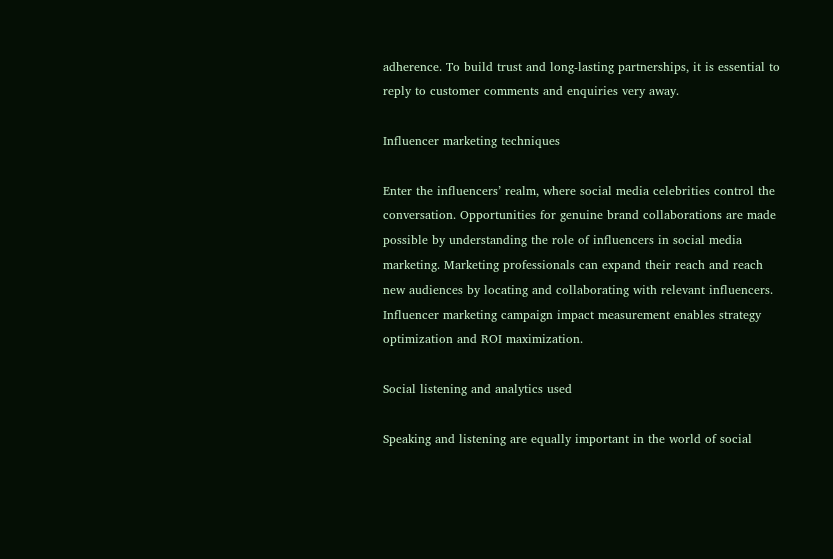adherence. To build trust and long-lasting partnerships, it is essential to reply to customer comments and enquiries very away.

Influencer marketing techniques

Enter the influencers’ realm, where social media celebrities control the conversation. Opportunities for genuine brand collaborations are made possible by understanding the role of influencers in social media marketing. Marketing professionals can expand their reach and reach new audiences by locating and collaborating with relevant influencers. Influencer marketing campaign impact measurement enables strategy optimization and ROI maximization.

Social listening and analytics used

Speaking and listening are equally important in the world of social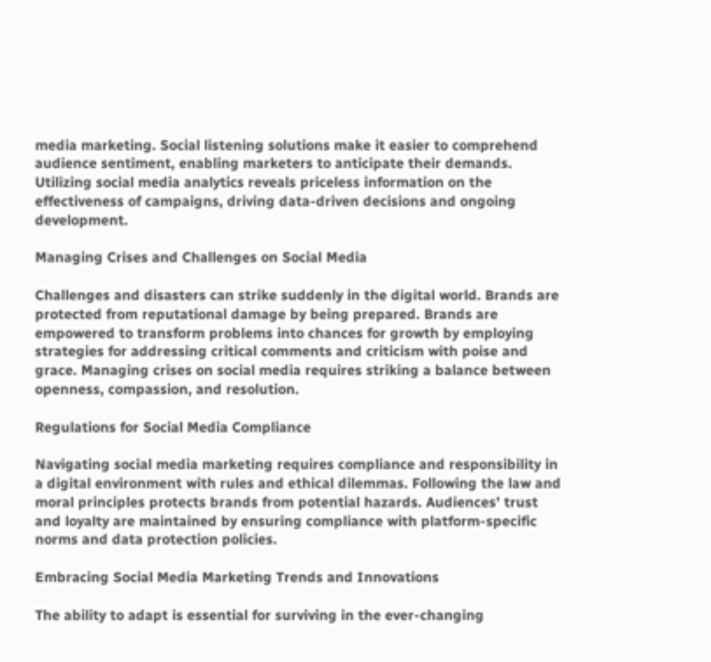media marketing. Social listening solutions make it easier to comprehend audience sentiment, enabling marketers to anticipate their demands. Utilizing social media analytics reveals priceless information on the effectiveness of campaigns, driving data-driven decisions and ongoing development.

Managing Crises and Challenges on Social Media

Challenges and disasters can strike suddenly in the digital world. Brands are protected from reputational damage by being prepared. Brands are empowered to transform problems into chances for growth by employing strategies for addressing critical comments and criticism with poise and grace. Managing crises on social media requires striking a balance between openness, compassion, and resolution.

Regulations for Social Media Compliance

Navigating social media marketing requires compliance and responsibility in a digital environment with rules and ethical dilemmas. Following the law and moral principles protects brands from potential hazards. Audiences’ trust and loyalty are maintained by ensuring compliance with platform-specific norms and data protection policies.

Embracing Social Media Marketing Trends and Innovations

The ability to adapt is essential for surviving in the ever-changing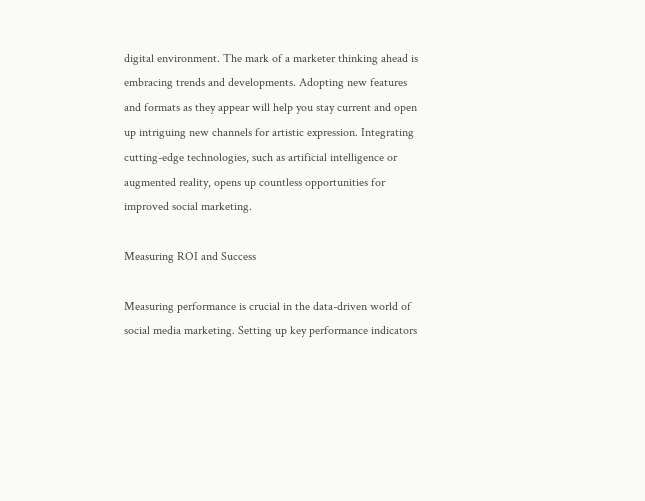digital environment. The mark of a marketer thinking ahead is embracing trends and developments. Adopting new features and formats as they appear will help you stay current and open up intriguing new channels for artistic expression. Integrating cutting-edge technologies, such as artificial intelligence or augmented reality, opens up countless opportunities for improved social marketing.

Measuring ROI and Success

Measuring performance is crucial in the data-driven world of social media marketing. Setting up key performance indicators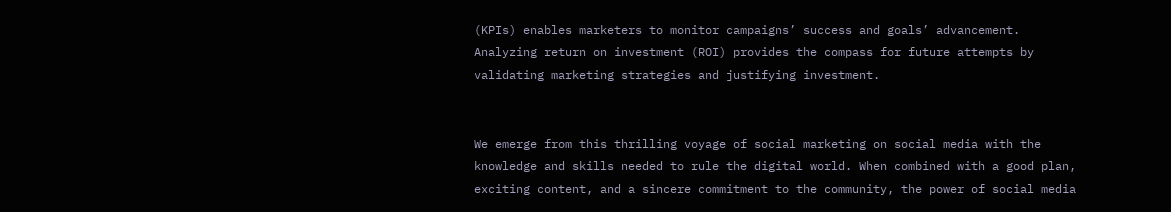(KPIs) enables marketers to monitor campaigns’ success and goals’ advancement. Analyzing return on investment (ROI) provides the compass for future attempts by validating marketing strategies and justifying investment.


We emerge from this thrilling voyage of social marketing on social media with the knowledge and skills needed to rule the digital world. When combined with a good plan, exciting content, and a sincere commitment to the community, the power of social media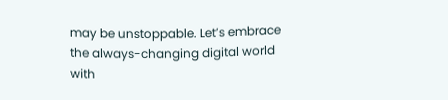may be unstoppable. Let’s embrace the always-changing digital world with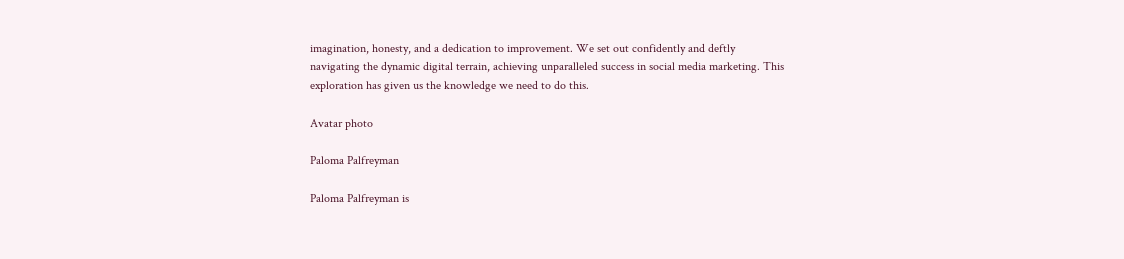imagination, honesty, and a dedication to improvement. We set out confidently and deftly navigating the dynamic digital terrain, achieving unparalleled success in social media marketing. This exploration has given us the knowledge we need to do this.

Avatar photo

Paloma Palfreyman

Paloma Palfreyman is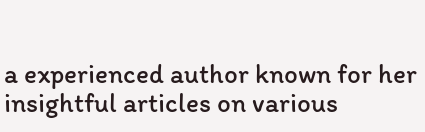a experienced author known for her insightful articles on various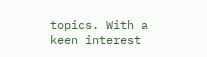topics. With a keen interest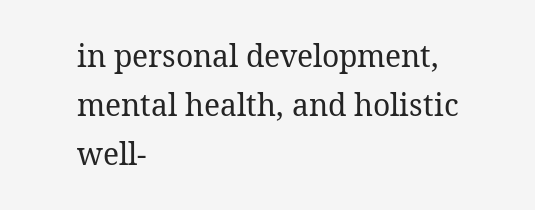in personal development, mental health, and holistic well-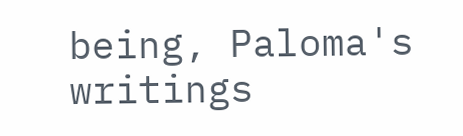being, Paloma's writings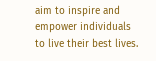aim to inspire and empower individuals to live their best lives.